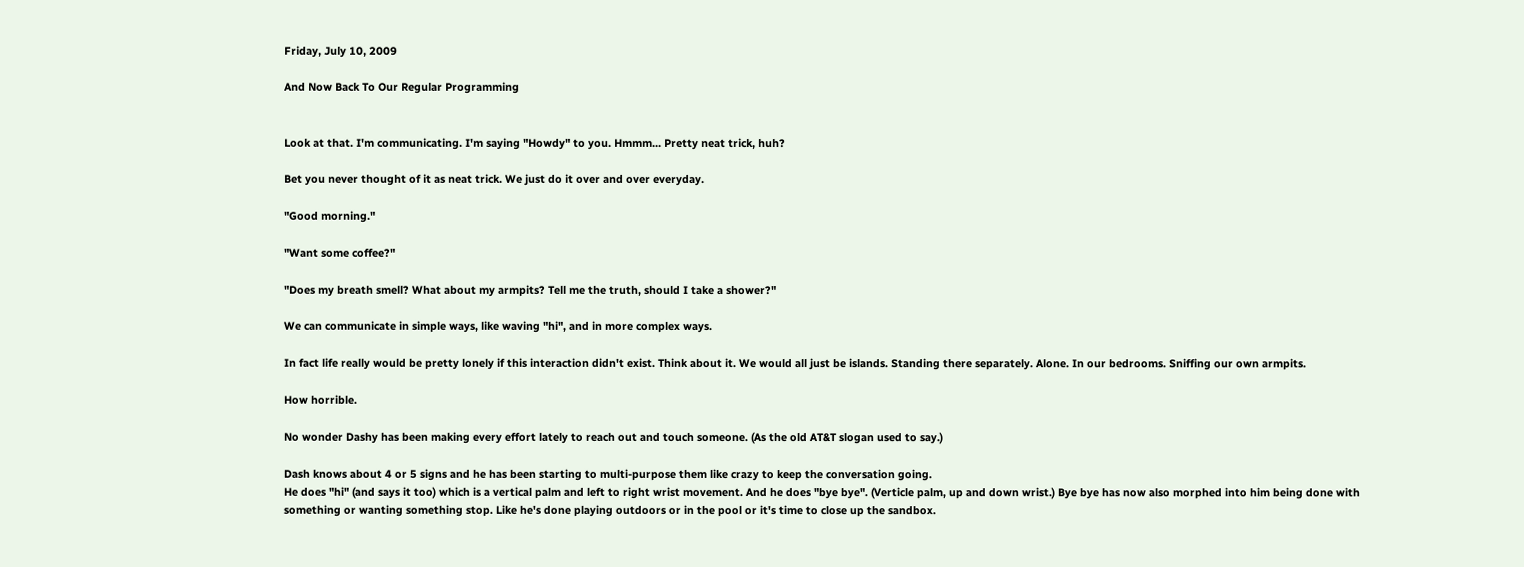Friday, July 10, 2009

And Now Back To Our Regular Programming


Look at that. I'm communicating. I'm saying "Howdy" to you. Hmmm... Pretty neat trick, huh?

Bet you never thought of it as neat trick. We just do it over and over everyday.

"Good morning."

"Want some coffee?"

"Does my breath smell? What about my armpits? Tell me the truth, should I take a shower?"

We can communicate in simple ways, like waving "hi", and in more complex ways.

In fact life really would be pretty lonely if this interaction didn't exist. Think about it. We would all just be islands. Standing there separately. Alone. In our bedrooms. Sniffing our own armpits.

How horrible.

No wonder Dashy has been making every effort lately to reach out and touch someone. (As the old AT&T slogan used to say.)

Dash knows about 4 or 5 signs and he has been starting to multi-purpose them like crazy to keep the conversation going.
He does "hi" (and says it too) which is a vertical palm and left to right wrist movement. And he does "bye bye". (Verticle palm, up and down wrist.) Bye bye has now also morphed into him being done with something or wanting something stop. Like he's done playing outdoors or in the pool or it's time to close up the sandbox.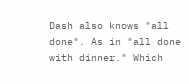Dash also knows "all done". As in "all done with dinner." Which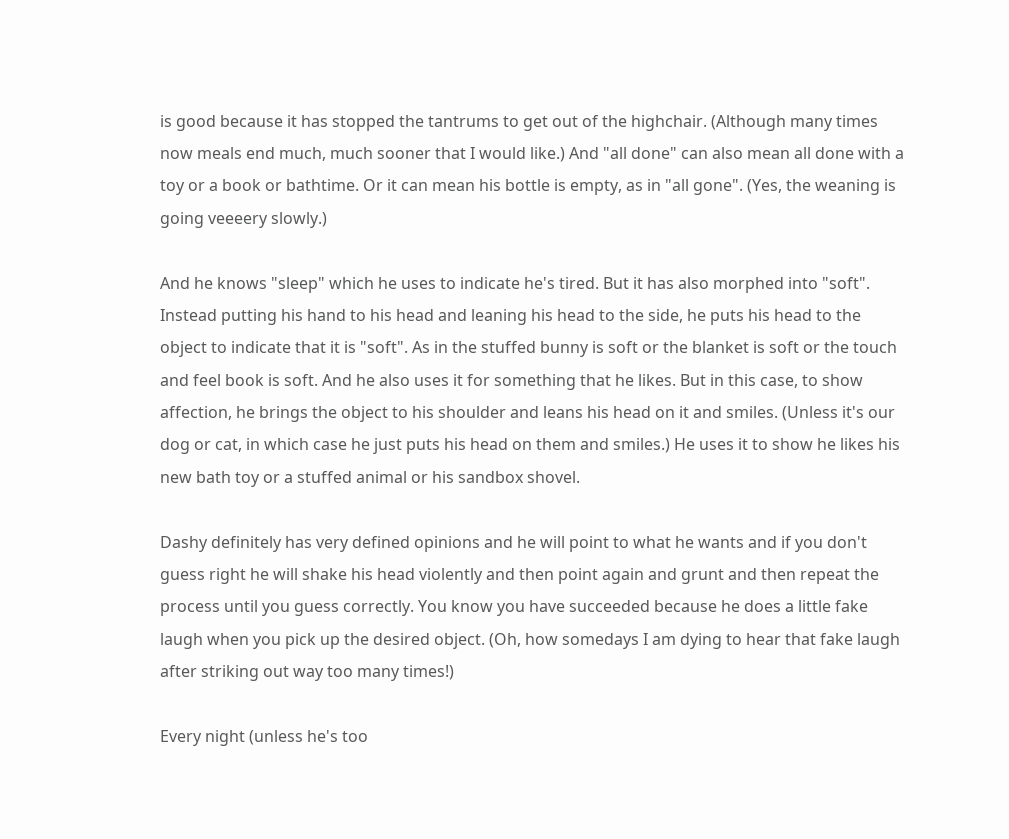is good because it has stopped the tantrums to get out of the highchair. (Although many times now meals end much, much sooner that I would like.) And "all done" can also mean all done with a toy or a book or bathtime. Or it can mean his bottle is empty, as in "all gone". (Yes, the weaning is going veeeery slowly.)

And he knows "sleep" which he uses to indicate he's tired. But it has also morphed into "soft".
Instead putting his hand to his head and leaning his head to the side, he puts his head to the object to indicate that it is "soft". As in the stuffed bunny is soft or the blanket is soft or the touch and feel book is soft. And he also uses it for something that he likes. But in this case, to show affection, he brings the object to his shoulder and leans his head on it and smiles. (Unless it's our dog or cat, in which case he just puts his head on them and smiles.) He uses it to show he likes his new bath toy or a stuffed animal or his sandbox shovel.

Dashy definitely has very defined opinions and he will point to what he wants and if you don't guess right he will shake his head violently and then point again and grunt and then repeat the process until you guess correctly. You know you have succeeded because he does a little fake laugh when you pick up the desired object. (Oh, how somedays I am dying to hear that fake laugh after striking out way too many times!)

Every night (unless he's too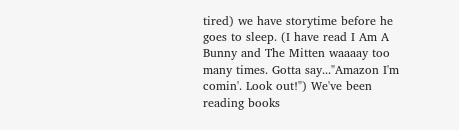tired) we have storytime before he goes to sleep. (I have read I Am A Bunny and The Mitten waaaay too many times. Gotta say..."Amazon I'm comin'. Look out!") We've been reading books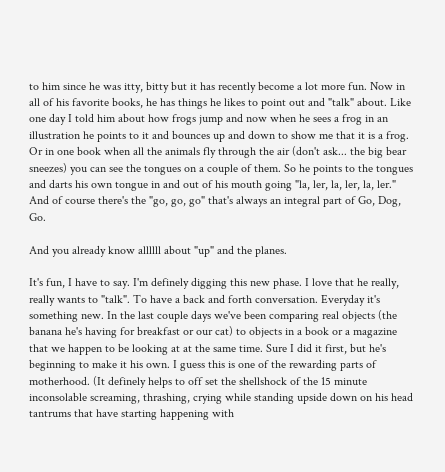to him since he was itty, bitty but it has recently become a lot more fun. Now in all of his favorite books, he has things he likes to point out and "talk" about. Like one day I told him about how frogs jump and now when he sees a frog in an illustration he points to it and bounces up and down to show me that it is a frog. Or in one book when all the animals fly through the air (don't ask... the big bear sneezes) you can see the tongues on a couple of them. So he points to the tongues and darts his own tongue in and out of his mouth going "la, ler, la, ler, la, ler." And of course there's the "go, go, go" that's always an integral part of Go, Dog, Go.

And you already know allllll about "up" and the planes.

It's fun, I have to say. I'm definely digging this new phase. I love that he really, really wants to "talk". To have a back and forth conversation. Everyday it's something new. In the last couple days we've been comparing real objects (the banana he's having for breakfast or our cat) to objects in a book or a magazine that we happen to be looking at at the same time. Sure I did it first, but he's beginning to make it his own. I guess this is one of the rewarding parts of motherhood. (It definely helps to off set the shellshock of the 15 minute inconsolable screaming, thrashing, crying while standing upside down on his head tantrums that have starting happening with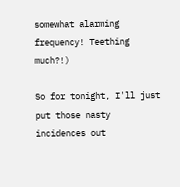somewhat alarming frequency! Teething much?!)

So for tonight, I'll just put those nasty incidences out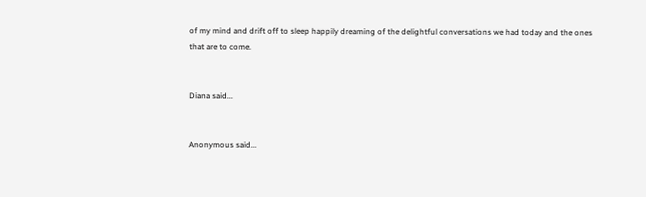of my mind and drift off to sleep happily dreaming of the delightful conversations we had today and the ones that are to come.


Diana said...


Anonymous said...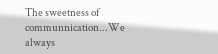The sweetness of communnication...We always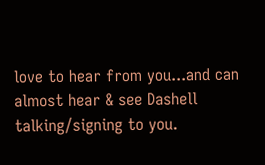love to hear from you...and can almost hear & see Dashell talking/signing to you.